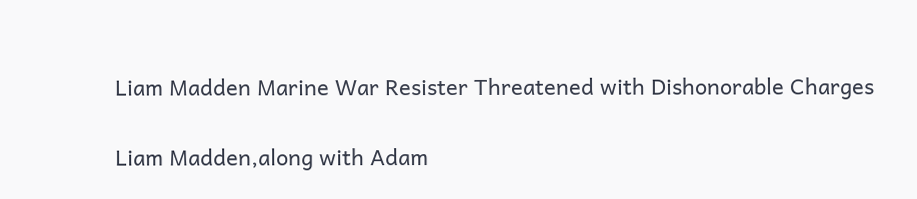Liam Madden Marine War Resister Threatened with Dishonorable Charges

Liam Madden,along with Adam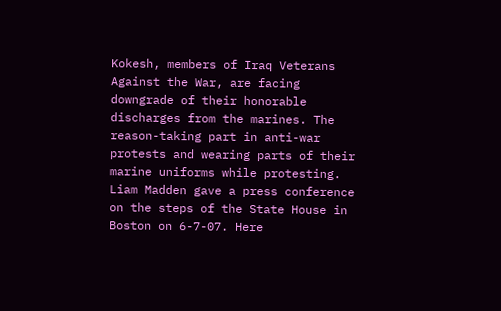Kokesh, members of Iraq Veterans Against the War, are facing downgrade of their honorable discharges from the marines. The reason-taking part in anti-war protests and wearing parts of their marine uniforms while protesting. Liam Madden gave a press conference on the steps of the State House in Boston on 6-7-07. Here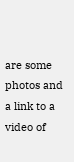are some photos and a link to a video of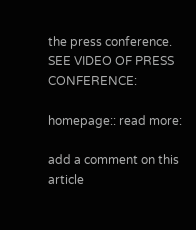the press conference. SEE VIDEO OF PRESS CONFERENCE:

homepage:: read more:

add a comment on this article